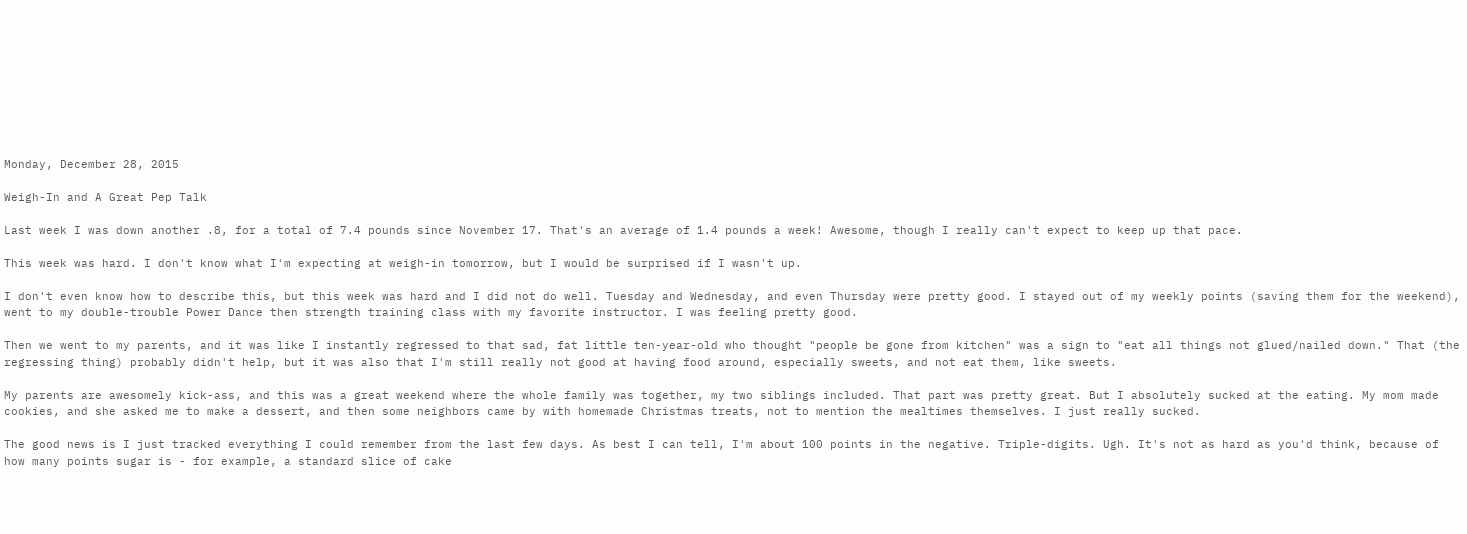Monday, December 28, 2015

Weigh-In and A Great Pep Talk

Last week I was down another .8, for a total of 7.4 pounds since November 17. That's an average of 1.4 pounds a week! Awesome, though I really can't expect to keep up that pace.

This week was hard. I don't know what I'm expecting at weigh-in tomorrow, but I would be surprised if I wasn't up.

I don't even know how to describe this, but this week was hard and I did not do well. Tuesday and Wednesday, and even Thursday were pretty good. I stayed out of my weekly points (saving them for the weekend), went to my double-trouble Power Dance then strength training class with my favorite instructor. I was feeling pretty good.

Then we went to my parents, and it was like I instantly regressed to that sad, fat little ten-year-old who thought "people be gone from kitchen" was a sign to "eat all things not glued/nailed down." That (the regressing thing) probably didn't help, but it was also that I'm still really not good at having food around, especially sweets, and not eat them, like sweets.

My parents are awesomely kick-ass, and this was a great weekend where the whole family was together, my two siblings included. That part was pretty great. But I absolutely sucked at the eating. My mom made cookies, and she asked me to make a dessert, and then some neighbors came by with homemade Christmas treats, not to mention the mealtimes themselves. I just really sucked.

The good news is I just tracked everything I could remember from the last few days. As best I can tell, I'm about 100 points in the negative. Triple-digits. Ugh. It's not as hard as you'd think, because of how many points sugar is - for example, a standard slice of cake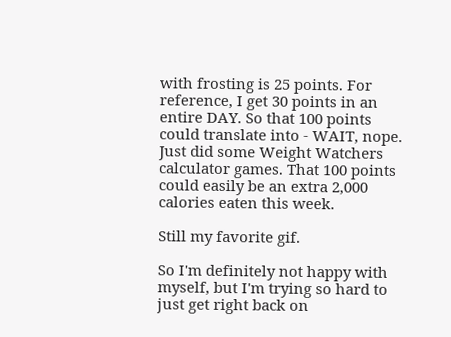with frosting is 25 points. For reference, I get 30 points in an entire DAY. So that 100 points could translate into - WAIT, nope. Just did some Weight Watchers calculator games. That 100 points could easily be an extra 2,000 calories eaten this week.

Still my favorite gif.

So I'm definitely not happy with myself, but I'm trying so hard to just get right back on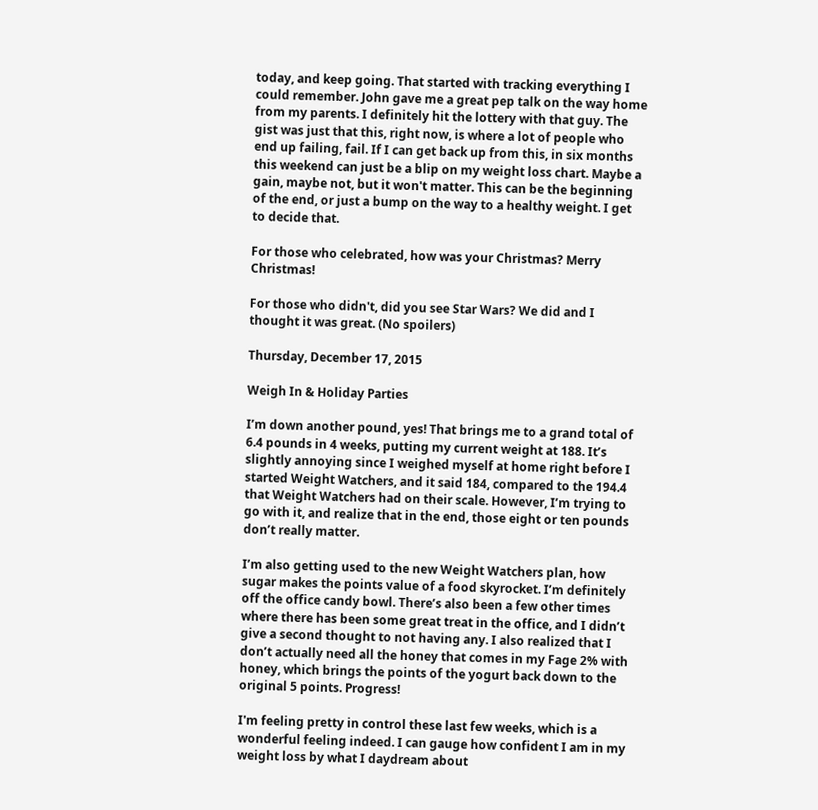today, and keep going. That started with tracking everything I could remember. John gave me a great pep talk on the way home from my parents. I definitely hit the lottery with that guy. The gist was just that this, right now, is where a lot of people who end up failing, fail. If I can get back up from this, in six months this weekend can just be a blip on my weight loss chart. Maybe a gain, maybe not, but it won't matter. This can be the beginning of the end, or just a bump on the way to a healthy weight. I get to decide that.

For those who celebrated, how was your Christmas? Merry Christmas!

For those who didn't, did you see Star Wars? We did and I thought it was great. (No spoilers)

Thursday, December 17, 2015

Weigh In & Holiday Parties

I’m down another pound, yes! That brings me to a grand total of 6.4 pounds in 4 weeks, putting my current weight at 188. It’s slightly annoying since I weighed myself at home right before I started Weight Watchers, and it said 184, compared to the 194.4 that Weight Watchers had on their scale. However, I’m trying to go with it, and realize that in the end, those eight or ten pounds don’t really matter.

I’m also getting used to the new Weight Watchers plan, how sugar makes the points value of a food skyrocket. I’m definitely off the office candy bowl. There’s also been a few other times where there has been some great treat in the office, and I didn’t give a second thought to not having any. I also realized that I don’t actually need all the honey that comes in my Fage 2% with honey, which brings the points of the yogurt back down to the original 5 points. Progress!

I'm feeling pretty in control these last few weeks, which is a wonderful feeling indeed. I can gauge how confident I am in my weight loss by what I daydream about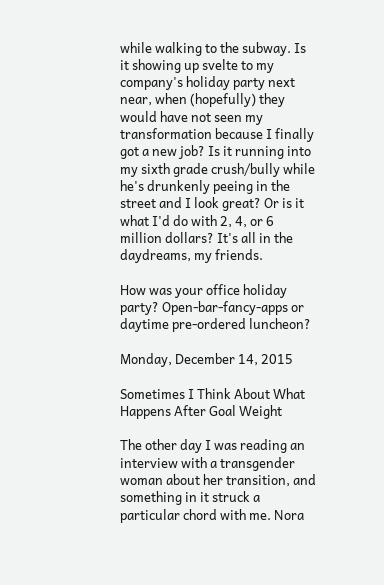while walking to the subway. Is it showing up svelte to my company's holiday party next near, when (hopefully) they would have not seen my transformation because I finally got a new job? Is it running into my sixth grade crush/bully while he's drunkenly peeing in the street and I look great? Or is it what I'd do with 2, 4, or 6 million dollars? It's all in the daydreams, my friends.

How was your office holiday party? Open-bar-fancy-apps or daytime pre-ordered luncheon?

Monday, December 14, 2015

Sometimes I Think About What Happens After Goal Weight

The other day I was reading an interview with a transgender woman about her transition, and something in it struck a particular chord with me. Nora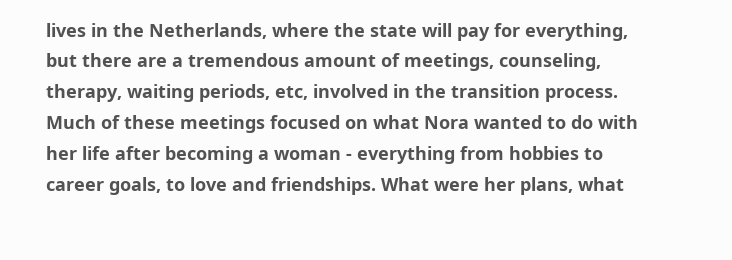lives in the Netherlands, where the state will pay for everything, but there are a tremendous amount of meetings, counseling, therapy, waiting periods, etc, involved in the transition process. Much of these meetings focused on what Nora wanted to do with her life after becoming a woman - everything from hobbies to career goals, to love and friendships. What were her plans, what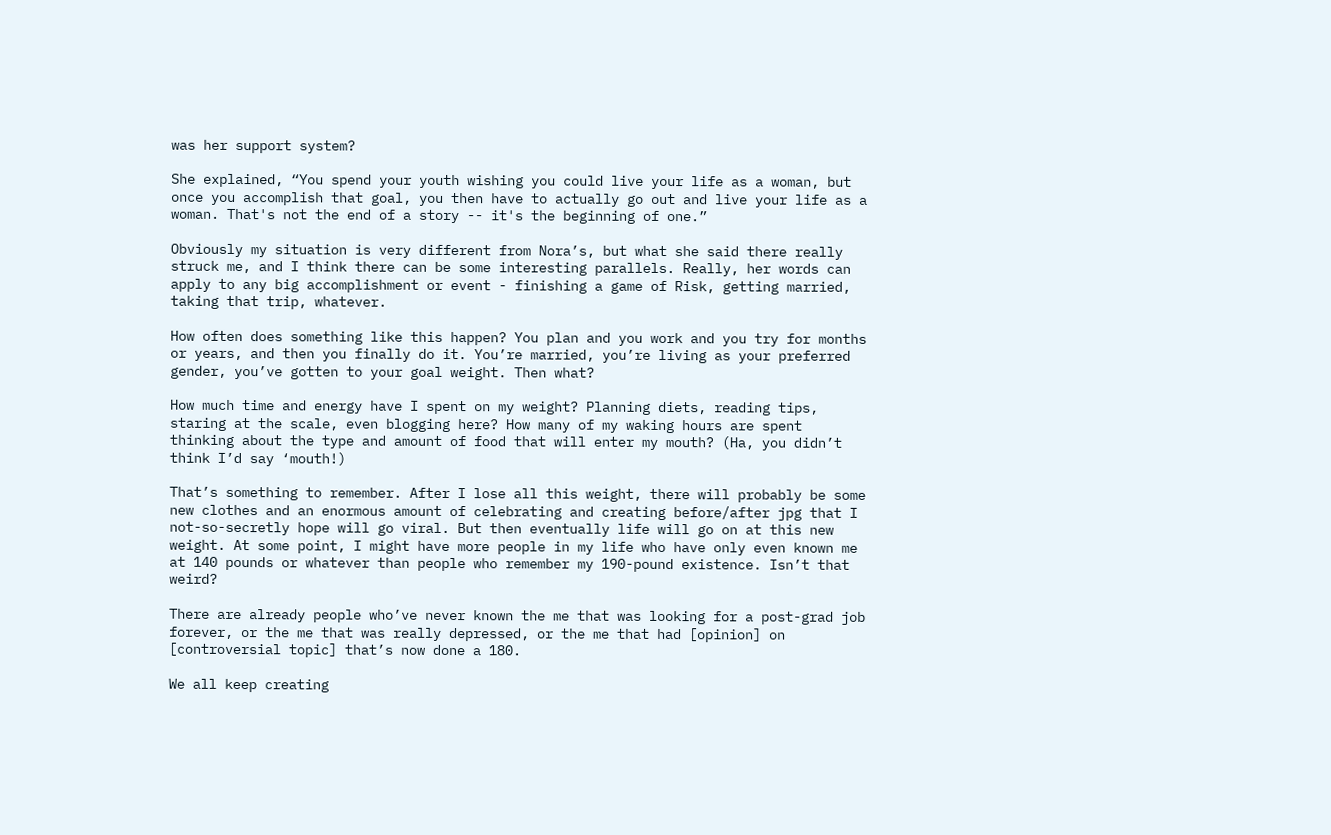was her support system?

She explained, “You spend your youth wishing you could live your life as a woman, but once you accomplish that goal, you then have to actually go out and live your life as a woman. That's not the end of a story -- it's the beginning of one.”

Obviously my situation is very different from Nora’s, but what she said there really struck me, and I think there can be some interesting parallels. Really, her words can apply to any big accomplishment or event - finishing a game of Risk, getting married, taking that trip, whatever.

How often does something like this happen? You plan and you work and you try for months or years, and then you finally do it. You’re married, you’re living as your preferred gender, you’ve gotten to your goal weight. Then what?

How much time and energy have I spent on my weight? Planning diets, reading tips, staring at the scale, even blogging here? How many of my waking hours are spent thinking about the type and amount of food that will enter my mouth? (Ha, you didn’t think I’d say ‘mouth!)

That’s something to remember. After I lose all this weight, there will probably be some new clothes and an enormous amount of celebrating and creating before/after jpg that I not-so-secretly hope will go viral. But then eventually life will go on at this new weight. At some point, I might have more people in my life who have only even known me at 140 pounds or whatever than people who remember my 190-pound existence. Isn’t that weird?

There are already people who’ve never known the me that was looking for a post-grad job forever, or the me that was really depressed, or the me that had [opinion] on [controversial topic] that’s now done a 180.

We all keep creating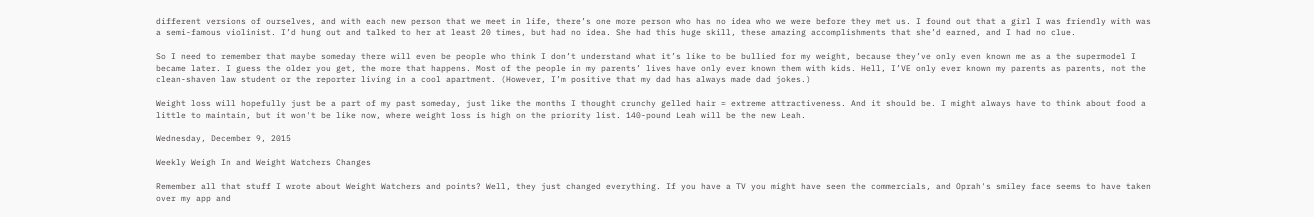different versions of ourselves, and with each new person that we meet in life, there’s one more person who has no idea who we were before they met us. I found out that a girl I was friendly with was a semi-famous violinist. I’d hung out and talked to her at least 20 times, but had no idea. She had this huge skill, these amazing accomplishments that she’d earned, and I had no clue.

So I need to remember that maybe someday there will even be people who think I don’t understand what it’s like to be bullied for my weight, because they’ve only even known me as a the supermodel I became later. I guess the older you get, the more that happens. Most of the people in my parents’ lives have only ever known them with kids. Hell, I’VE only ever known my parents as parents, not the clean-shaven law student or the reporter living in a cool apartment. (However, I’m positive that my dad has always made dad jokes.)

Weight loss will hopefully just be a part of my past someday, just like the months I thought crunchy gelled hair = extreme attractiveness. And it should be. I might always have to think about food a little to maintain, but it won't be like now, where weight loss is high on the priority list. 140-pound Leah will be the new Leah.

Wednesday, December 9, 2015

Weekly Weigh In and Weight Watchers Changes

Remember all that stuff I wrote about Weight Watchers and points? Well, they just changed everything. If you have a TV you might have seen the commercials, and Oprah's smiley face seems to have taken over my app and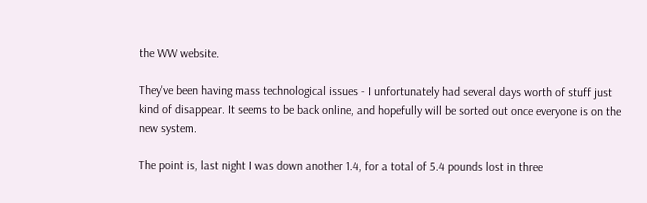the WW website.

They've been having mass technological issues - I unfortunately had several days worth of stuff just kind of disappear. It seems to be back online, and hopefully will be sorted out once everyone is on the new system.

The point is, last night I was down another 1.4, for a total of 5.4 pounds lost in three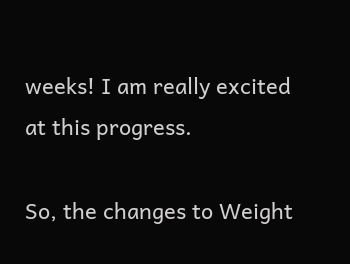weeks! I am really excited at this progress.

So, the changes to Weight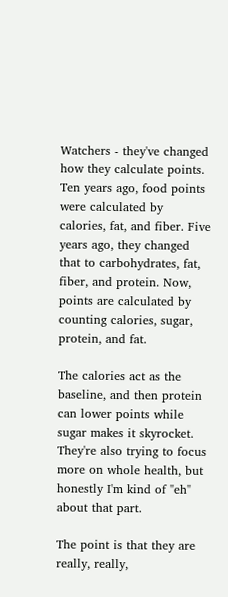Watchers - they've changed how they calculate points. Ten years ago, food points were calculated by calories, fat, and fiber. Five years ago, they changed that to carbohydrates, fat, fiber, and protein. Now, points are calculated by counting calories, sugar, protein, and fat.

The calories act as the baseline, and then protein can lower points while sugar makes it skyrocket. They're also trying to focus more on whole health, but honestly I'm kind of "eh" about that part.

The point is that they are really, really,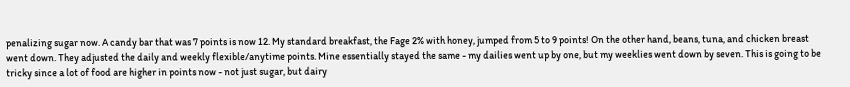penalizing sugar now. A candy bar that was 7 points is now 12. My standard breakfast, the Fage 2% with honey, jumped from 5 to 9 points! On the other hand, beans, tuna, and chicken breast went down. They adjusted the daily and weekly flexible/anytime points. Mine essentially stayed the same - my dailies went up by one, but my weeklies went down by seven. This is going to be tricky since a lot of food are higher in points now - not just sugar, but dairy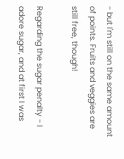- but I'm still on the same amount of points. Fruits and veggies are still free, though!

Regarding the sugar penalty - I adore sugar, and at first I was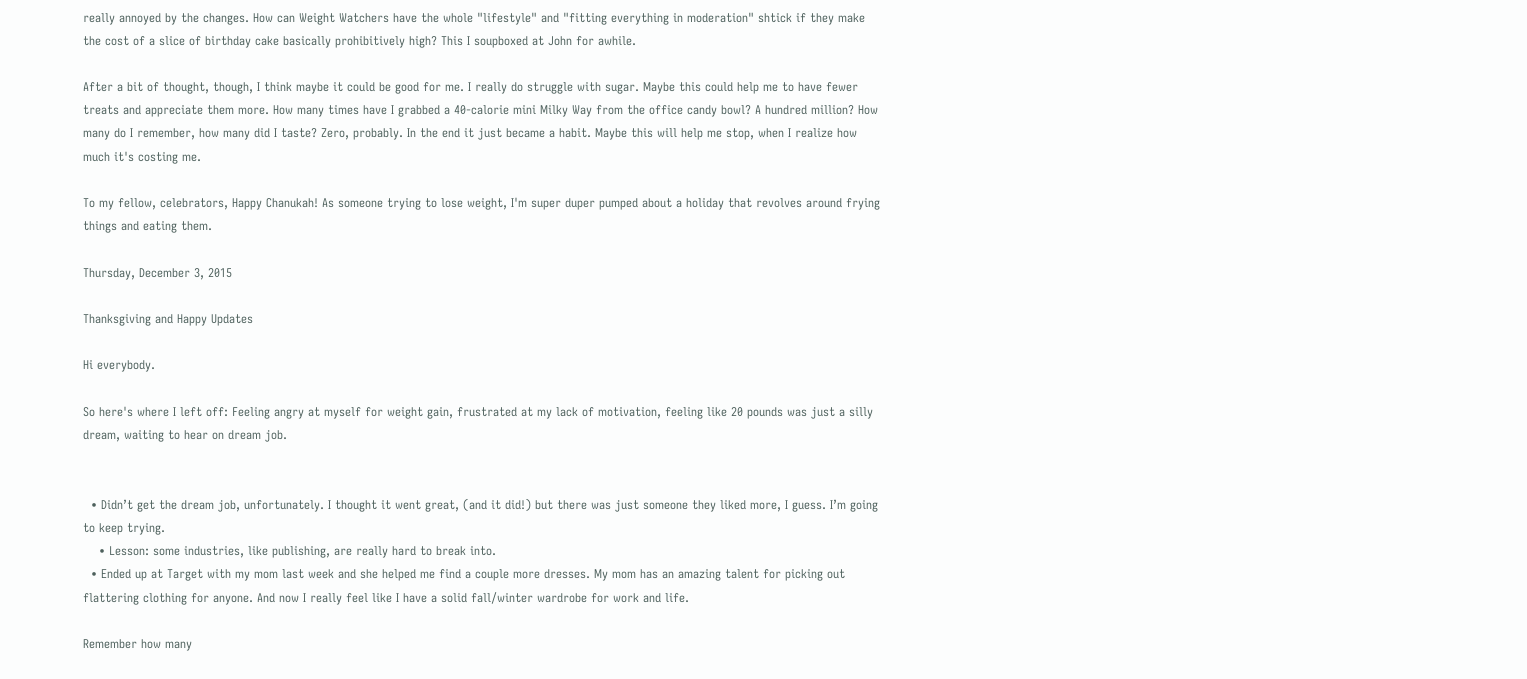really annoyed by the changes. How can Weight Watchers have the whole "lifestyle" and "fitting everything in moderation" shtick if they make the cost of a slice of birthday cake basically prohibitively high? This I soupboxed at John for awhile.

After a bit of thought, though, I think maybe it could be good for me. I really do struggle with sugar. Maybe this could help me to have fewer treats and appreciate them more. How many times have I grabbed a 40-calorie mini Milky Way from the office candy bowl? A hundred million? How many do I remember, how many did I taste? Zero, probably. In the end it just became a habit. Maybe this will help me stop, when I realize how much it's costing me.

To my fellow, celebrators, Happy Chanukah! As someone trying to lose weight, I'm super duper pumped about a holiday that revolves around frying things and eating them.

Thursday, December 3, 2015

Thanksgiving and Happy Updates

Hi everybody.

So here's where I left off: Feeling angry at myself for weight gain, frustrated at my lack of motivation, feeling like 20 pounds was just a silly dream, waiting to hear on dream job.


  • Didn’t get the dream job, unfortunately. I thought it went great, (and it did!) but there was just someone they liked more, I guess. I’m going to keep trying.
    • Lesson: some industries, like publishing, are really hard to break into.
  • Ended up at Target with my mom last week and she helped me find a couple more dresses. My mom has an amazing talent for picking out flattering clothing for anyone. And now I really feel like I have a solid fall/winter wardrobe for work and life.

Remember how many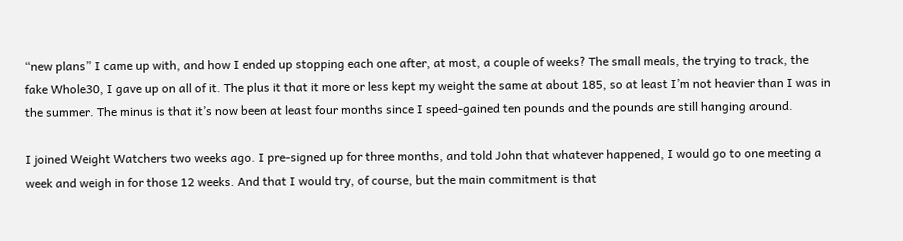“new plans” I came up with, and how I ended up stopping each one after, at most, a couple of weeks? The small meals, the trying to track, the fake Whole30, I gave up on all of it. The plus it that it more or less kept my weight the same at about 185, so at least I’m not heavier than I was in the summer. The minus is that it’s now been at least four months since I speed-gained ten pounds and the pounds are still hanging around.

I joined Weight Watchers two weeks ago. I pre-signed up for three months, and told John that whatever happened, I would go to one meeting a week and weigh in for those 12 weeks. And that I would try, of course, but the main commitment is that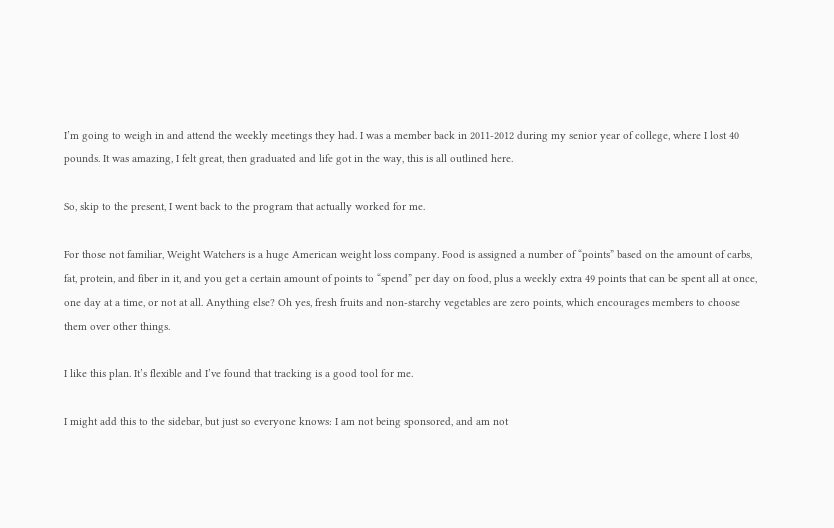I’m going to weigh in and attend the weekly meetings they had. I was a member back in 2011-2012 during my senior year of college, where I lost 40 pounds. It was amazing, I felt great, then graduated and life got in the way, this is all outlined here.

So, skip to the present, I went back to the program that actually worked for me.

For those not familiar, Weight Watchers is a huge American weight loss company. Food is assigned a number of “points” based on the amount of carbs, fat, protein, and fiber in it, and you get a certain amount of points to “spend” per day on food, plus a weekly extra 49 points that can be spent all at once, one day at a time, or not at all. Anything else? Oh yes, fresh fruits and non-starchy vegetables are zero points, which encourages members to choose them over other things.

I like this plan. It’s flexible and I’ve found that tracking is a good tool for me.

I might add this to the sidebar, but just so everyone knows: I am not being sponsored, and am not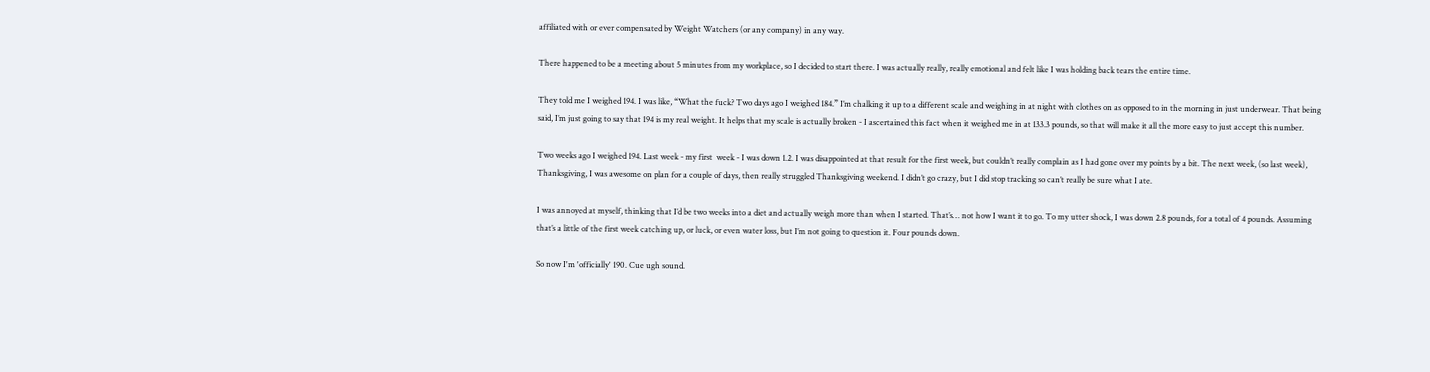affiliated with or ever compensated by Weight Watchers (or any company) in any way.

There happened to be a meeting about 5 minutes from my workplace, so I decided to start there. I was actually really, really emotional and felt like I was holding back tears the entire time.

They told me I weighed 194. I was like, “What the fuck? Two days ago I weighed 184.” I’m chalking it up to a different scale and weighing in at night with clothes on as opposed to in the morning in just underwear. That being said, I’m just going to say that 194 is my real weight. It helps that my scale is actually broken - I ascertained this fact when it weighed me in at 133.3 pounds, so that will make it all the more easy to just accept this number.

Two weeks ago I weighed 194. Last week - my first  week - I was down 1.2. I was disappointed at that result for the first week, but couldn’t really complain as I had gone over my points by a bit. The next week, (so last week), Thanksgiving, I was awesome on plan for a couple of days, then really struggled Thanksgiving weekend. I didn’t go crazy, but I did stop tracking so can’t really be sure what I ate.

I was annoyed at myself, thinking that I’d be two weeks into a diet and actually weigh more than when I started. That’s… not how I want it to go. To my utter shock, I was down 2.8 pounds, for a total of 4 pounds. Assuming that’s a little of the first week catching up, or luck, or even water loss, but I’m not going to question it. Four pounds down.

So now I'm 'officially' 190. Cue ugh sound.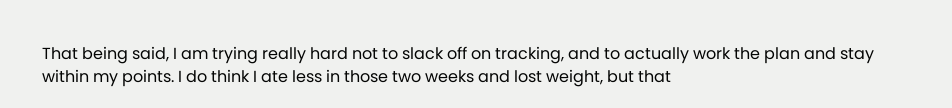That being said, I am trying really hard not to slack off on tracking, and to actually work the plan and stay within my points. I do think I ate less in those two weeks and lost weight, but that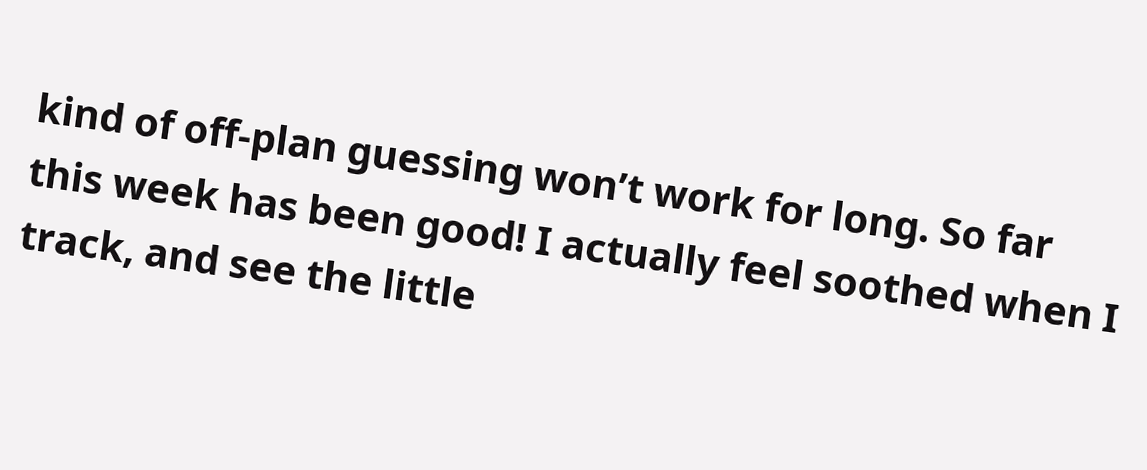kind of off-plan guessing won’t work for long. So far this week has been good! I actually feel soothed when I track, and see the little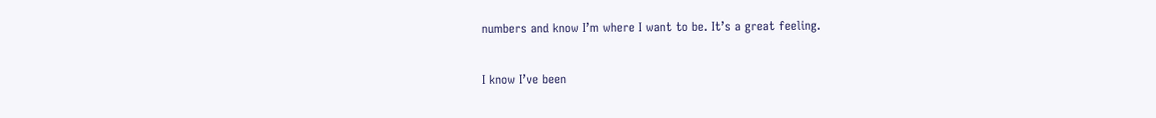numbers and know I’m where I want to be. It’s a great feeling.

I know I’ve been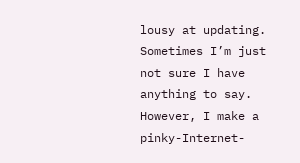lousy at updating. Sometimes I’m just not sure I have anything to say. However, I make a pinky-Internet-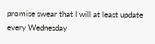promise swear that I will at least update every Wednesday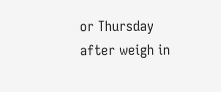or Thursday after weigh in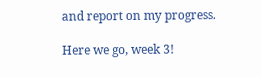and report on my progress.

Here we go, week 3!